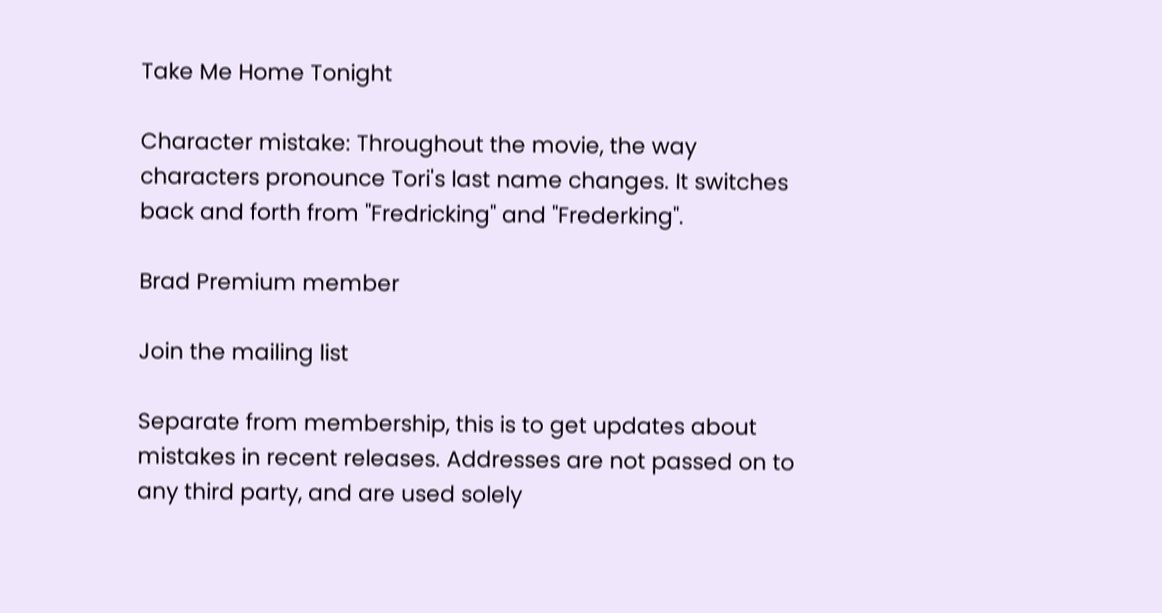Take Me Home Tonight

Character mistake: Throughout the movie, the way characters pronounce Tori's last name changes. It switches back and forth from "Fredricking" and "Frederking".

Brad Premium member

Join the mailing list

Separate from membership, this is to get updates about mistakes in recent releases. Addresses are not passed on to any third party, and are used solely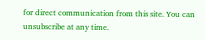for direct communication from this site. You can unsubscribe at any time.